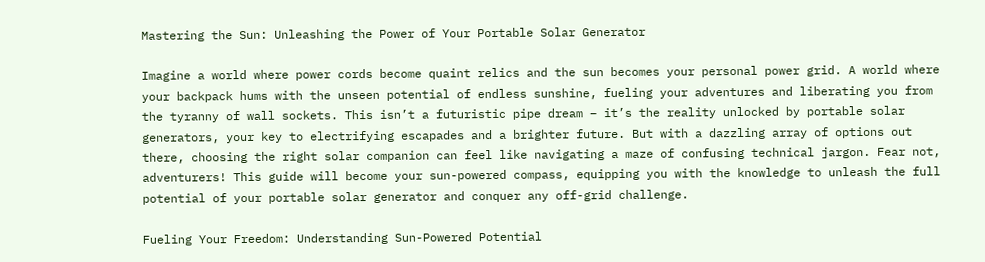Mastering the Sun: Unleashing the Power of Your Portable Solar Generator

Imagine a world where power cords become quaint relics and the sun becomes your personal power grid. A world where your backpack hums with the unseen potential of endless sunshine, fueling your adventures and liberating you from the tyranny of wall sockets. This isn’t a futuristic pipe dream – it’s the reality unlocked by portable solar generators, your key to electrifying escapades and a brighter future. But with a dazzling array of options out there, choosing the right solar companion can feel like navigating a maze of confusing technical jargon. Fear not, adventurers! This guide will become your sun-powered compass, equipping you with the knowledge to unleash the full potential of your portable solar generator and conquer any off-grid challenge.

Fueling Your Freedom: Understanding Sun-Powered Potential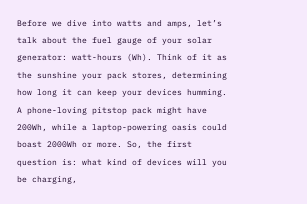Before we dive into watts and amps, let’s talk about the fuel gauge of your solar generator: watt-hours (Wh). Think of it as the sunshine your pack stores, determining how long it can keep your devices humming. A phone-loving pitstop pack might have 200Wh, while a laptop-powering oasis could boast 2000Wh or more. So, the first question is: what kind of devices will you be charging,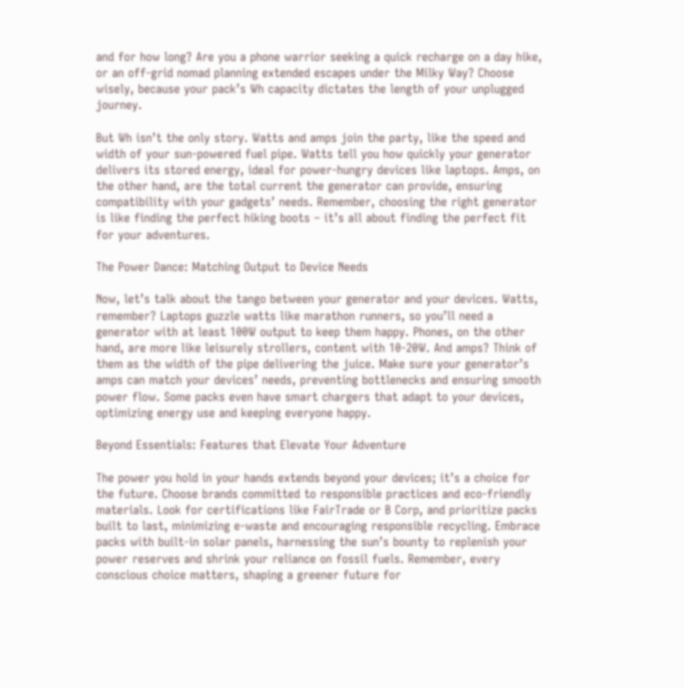and for how long? Are you a phone warrior seeking a quick recharge on a day hike, or an off-grid nomad planning extended escapes under the Milky Way? Choose wisely, because your pack’s Wh capacity dictates the length of your unplugged journey.

But Wh isn’t the only story. Watts and amps join the party, like the speed and width of your sun-powered fuel pipe. Watts tell you how quickly your generator delivers its stored energy, ideal for power-hungry devices like laptops. Amps, on the other hand, are the total current the generator can provide, ensuring compatibility with your gadgets’ needs. Remember, choosing the right generator is like finding the perfect hiking boots – it’s all about finding the perfect fit for your adventures.

The Power Dance: Matching Output to Device Needs

Now, let’s talk about the tango between your generator and your devices. Watts, remember? Laptops guzzle watts like marathon runners, so you’ll need a generator with at least 100W output to keep them happy. Phones, on the other hand, are more like leisurely strollers, content with 10-20W. And amps? Think of them as the width of the pipe delivering the juice. Make sure your generator’s amps can match your devices’ needs, preventing bottlenecks and ensuring smooth power flow. Some packs even have smart chargers that adapt to your devices, optimizing energy use and keeping everyone happy.

Beyond Essentials: Features that Elevate Your Adventure

The power you hold in your hands extends beyond your devices; it’s a choice for the future. Choose brands committed to responsible practices and eco-friendly materials. Look for certifications like FairTrade or B Corp, and prioritize packs built to last, minimizing e-waste and encouraging responsible recycling. Embrace packs with built-in solar panels, harnessing the sun’s bounty to replenish your power reserves and shrink your reliance on fossil fuels. Remember, every conscious choice matters, shaping a greener future for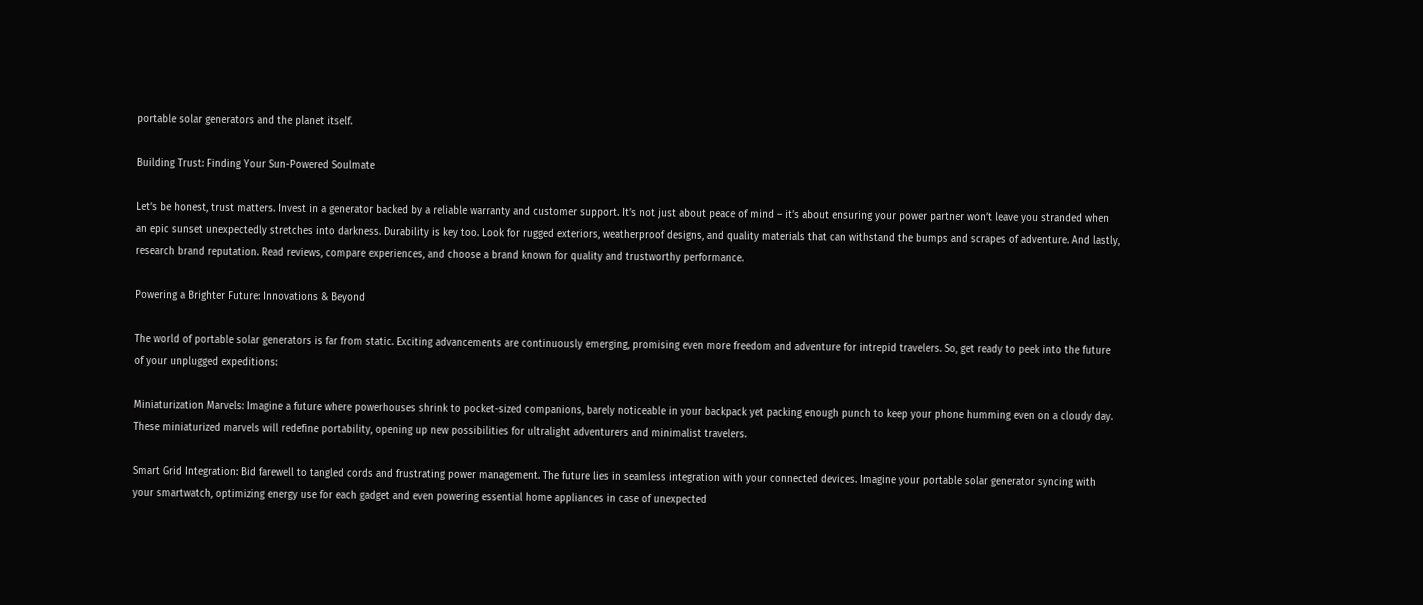portable solar generators and the planet itself.

Building Trust: Finding Your Sun-Powered Soulmate

Let’s be honest, trust matters. Invest in a generator backed by a reliable warranty and customer support. It’s not just about peace of mind – it’s about ensuring your power partner won’t leave you stranded when an epic sunset unexpectedly stretches into darkness. Durability is key too. Look for rugged exteriors, weatherproof designs, and quality materials that can withstand the bumps and scrapes of adventure. And lastly, research brand reputation. Read reviews, compare experiences, and choose a brand known for quality and trustworthy performance.

Powering a Brighter Future: Innovations & Beyond

The world of portable solar generators is far from static. Exciting advancements are continuously emerging, promising even more freedom and adventure for intrepid travelers. So, get ready to peek into the future of your unplugged expeditions:

Miniaturization Marvels: Imagine a future where powerhouses shrink to pocket-sized companions, barely noticeable in your backpack yet packing enough punch to keep your phone humming even on a cloudy day. These miniaturized marvels will redefine portability, opening up new possibilities for ultralight adventurers and minimalist travelers.

Smart Grid Integration: Bid farewell to tangled cords and frustrating power management. The future lies in seamless integration with your connected devices. Imagine your portable solar generator syncing with your smartwatch, optimizing energy use for each gadget and even powering essential home appliances in case of unexpected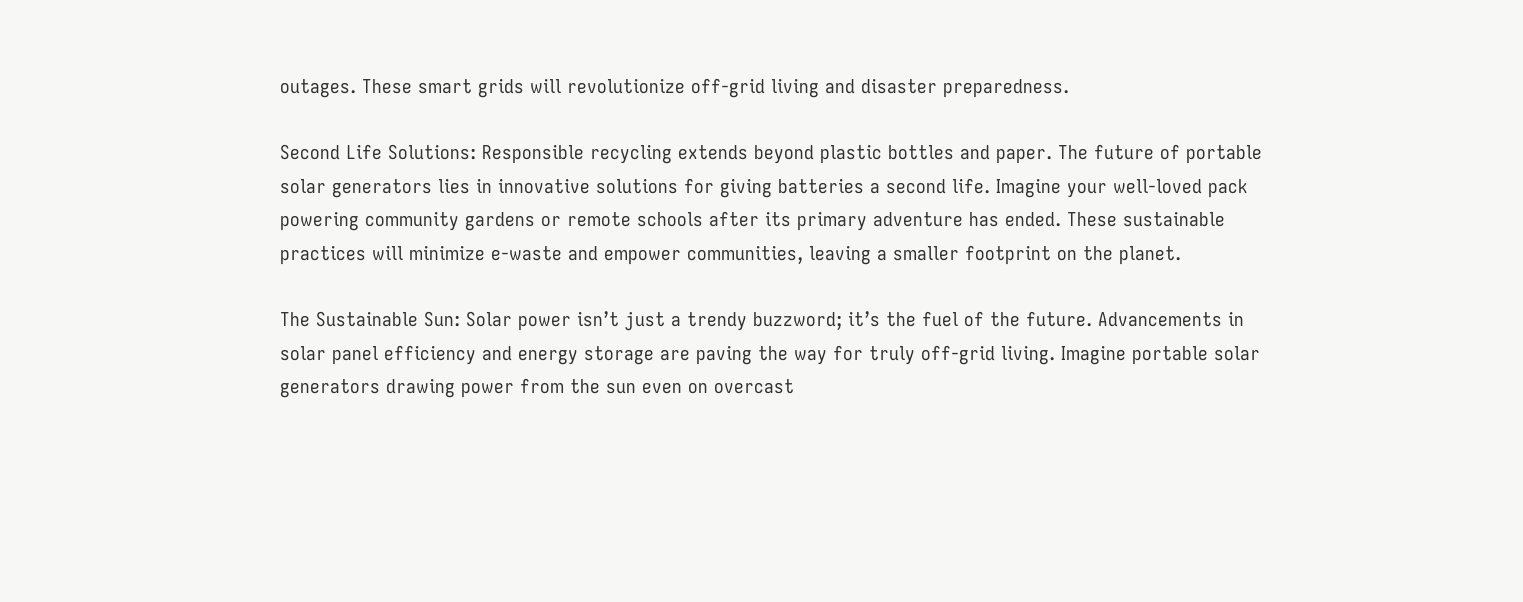outages. These smart grids will revolutionize off-grid living and disaster preparedness.

Second Life Solutions: Responsible recycling extends beyond plastic bottles and paper. The future of portable solar generators lies in innovative solutions for giving batteries a second life. Imagine your well-loved pack powering community gardens or remote schools after its primary adventure has ended. These sustainable practices will minimize e-waste and empower communities, leaving a smaller footprint on the planet.

The Sustainable Sun: Solar power isn’t just a trendy buzzword; it’s the fuel of the future. Advancements in solar panel efficiency and energy storage are paving the way for truly off-grid living. Imagine portable solar generators drawing power from the sun even on overcast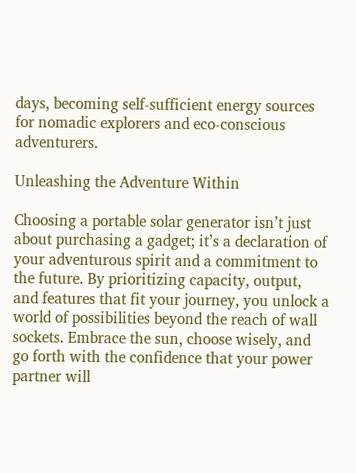days, becoming self-sufficient energy sources for nomadic explorers and eco-conscious adventurers.

Unleashing the Adventure Within

Choosing a portable solar generator isn’t just about purchasing a gadget; it’s a declaration of your adventurous spirit and a commitment to the future. By prioritizing capacity, output, and features that fit your journey, you unlock a world of possibilities beyond the reach of wall sockets. Embrace the sun, choose wisely, and go forth with the confidence that your power partner will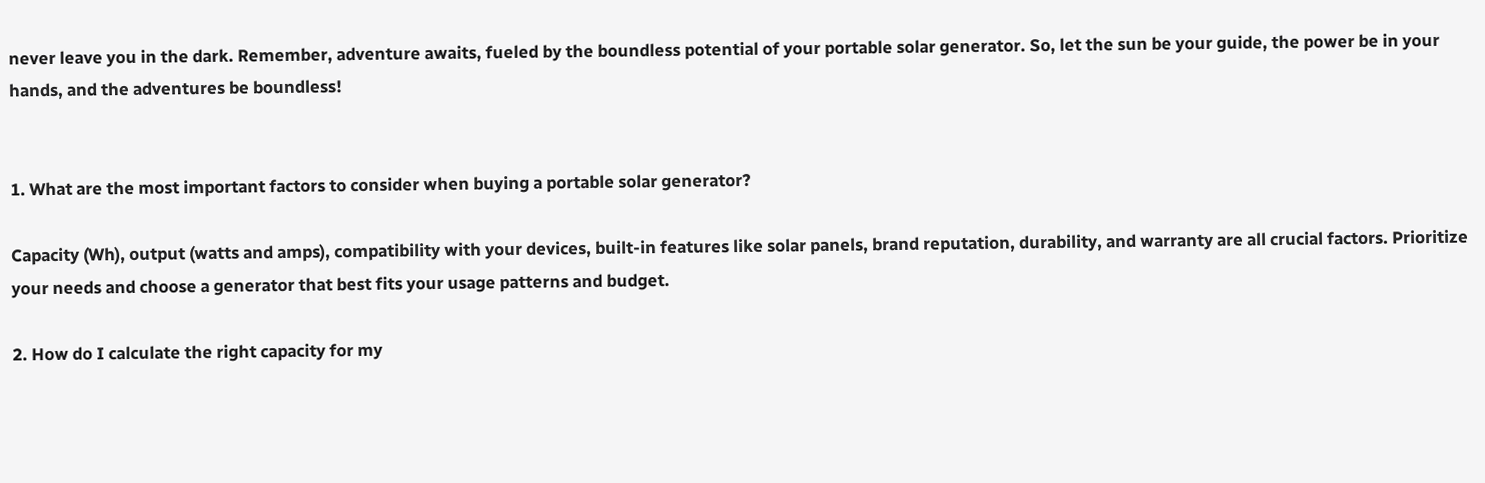never leave you in the dark. Remember, adventure awaits, fueled by the boundless potential of your portable solar generator. So, let the sun be your guide, the power be in your hands, and the adventures be boundless!


1. What are the most important factors to consider when buying a portable solar generator?

Capacity (Wh), output (watts and amps), compatibility with your devices, built-in features like solar panels, brand reputation, durability, and warranty are all crucial factors. Prioritize your needs and choose a generator that best fits your usage patterns and budget.

2. How do I calculate the right capacity for my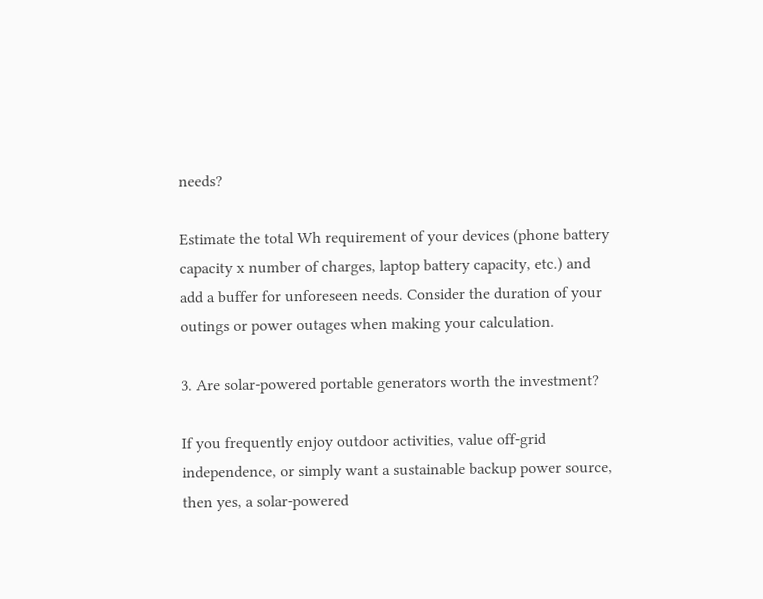needs?

Estimate the total Wh requirement of your devices (phone battery capacity x number of charges, laptop battery capacity, etc.) and add a buffer for unforeseen needs. Consider the duration of your outings or power outages when making your calculation.

3. Are solar-powered portable generators worth the investment?

If you frequently enjoy outdoor activities, value off-grid independence, or simply want a sustainable backup power source, then yes, a solar-powered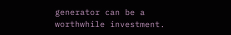generator can be a worthwhile investment.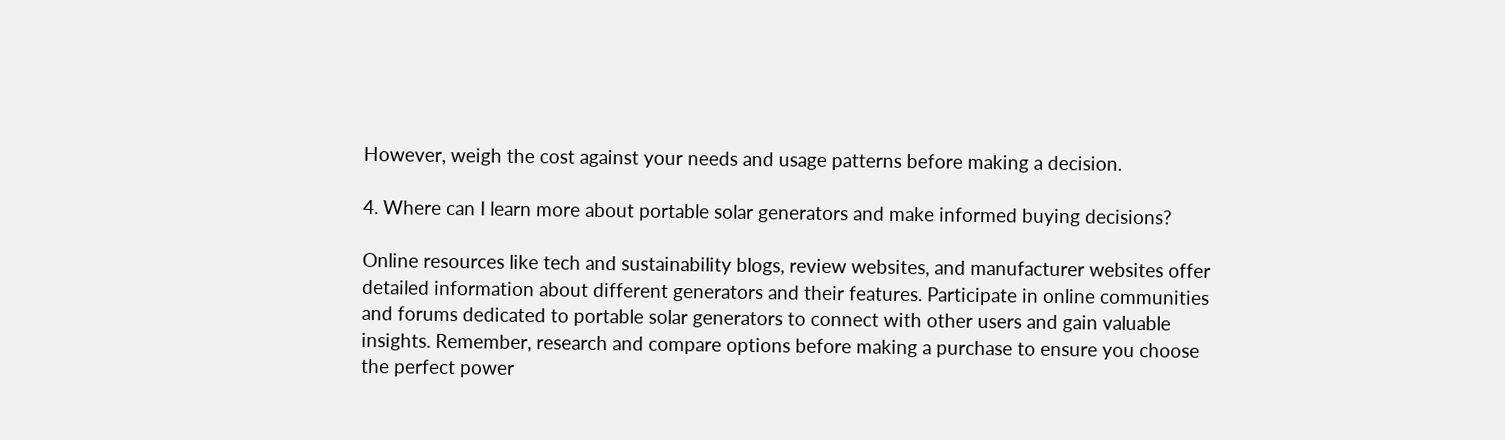However, weigh the cost against your needs and usage patterns before making a decision.

4. Where can I learn more about portable solar generators and make informed buying decisions?

Online resources like tech and sustainability blogs, review websites, and manufacturer websites offer detailed information about different generators and their features. Participate in online communities and forums dedicated to portable solar generators to connect with other users and gain valuable insights. Remember, research and compare options before making a purchase to ensure you choose the perfect power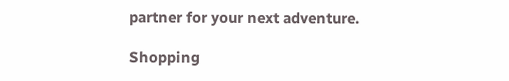partner for your next adventure.

Shopping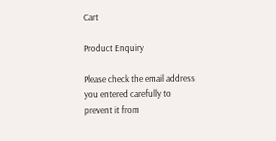Cart

Product Enquiry

Please check the email address you entered carefully to prevent it from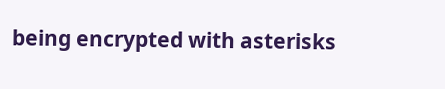being encrypted with asterisks